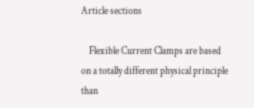Article sections

    Flexible Current Clamps are based on a totally different physical principle than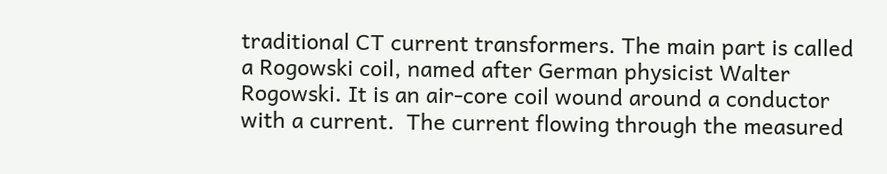traditional CT current transformers. The main part is called a Rogowski coil, named after German physicist Walter Rogowski. It is an air-core coil wound around a conductor with a current.  The current flowing through the measured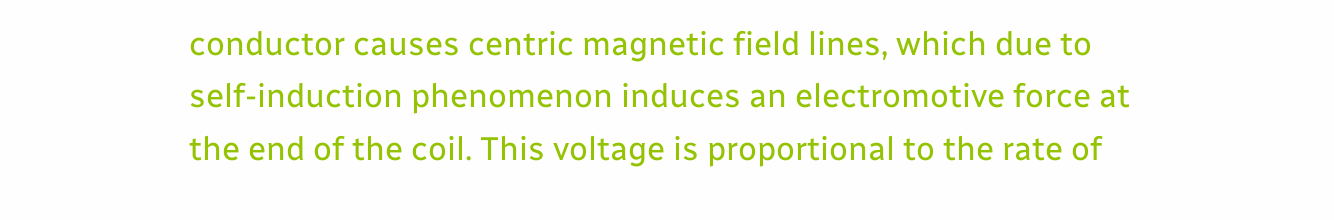conductor causes centric magnetic field lines, which due to self-induction phenomenon induces an electromotive force at the end of the coil. This voltage is proportional to the rate of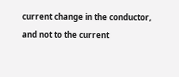current change in the conductor, and not to the current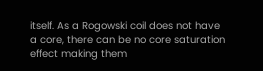itself. As a Rogowski coil does not have a core, there can be no core saturation effect making them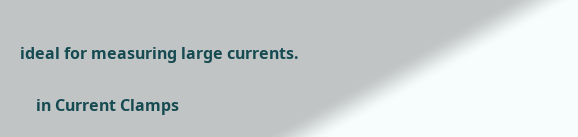ideal for measuring large currents.

    in Current Clamps